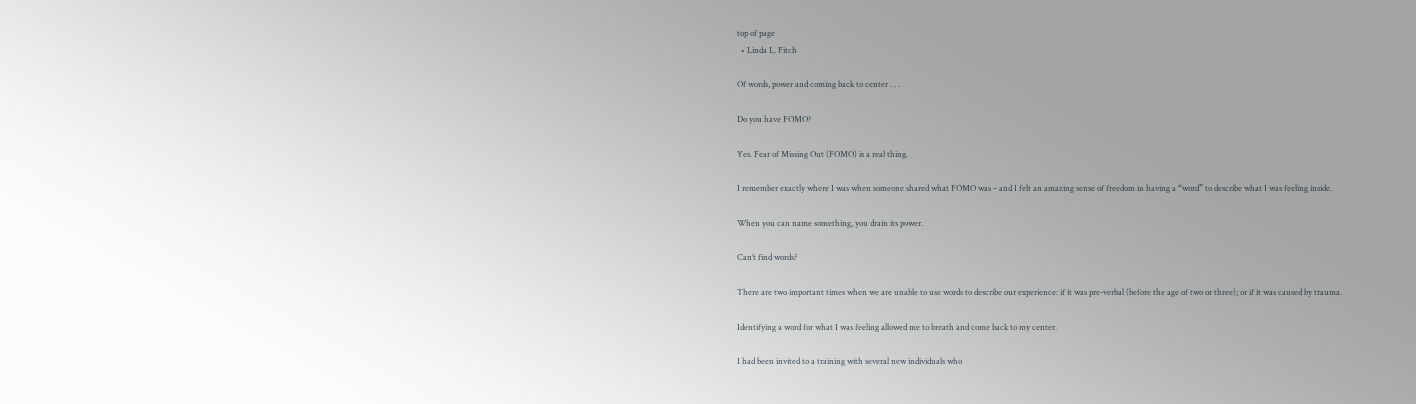top of page
  • Linda L. Fitch

Of words, power and coming back to center . . .

Do you have FOMO?

Yes. Fear of Missing Out (FOMO) is a real thing.

I remember exactly where I was when someone shared what FOMO was – and I felt an amazing sense of freedom in having a “word” to describe what I was feeling inside.

When you can name something, you drain its power.

Can’t find words?

There are two important times when we are unable to use words to describe our experience: if it was pre-verbal (before the age of two or three); or if it was caused by trauma.

Identifying a word for what I was feeling allowed me to breath and come back to my center.

I had been invited to a training with several new individuals who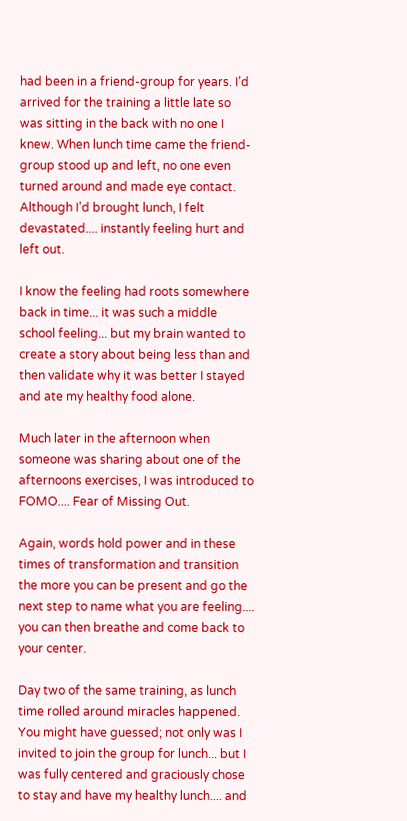had been in a friend-group for years. I’d arrived for the training a little late so was sitting in the back with no one I knew. When lunch time came the friend-group stood up and left, no one even turned around and made eye contact. Although I’d brought lunch, I felt devastated.... instantly feeling hurt and left out.

I know the feeling had roots somewhere back in time... it was such a middle school feeling... but my brain wanted to create a story about being less than and then validate why it was better I stayed and ate my healthy food alone.

Much later in the afternoon when someone was sharing about one of the afternoons exercises, I was introduced to FOMO.... Fear of Missing Out.

Again, words hold power and in these times of transformation and transition the more you can be present and go the next step to name what you are feeling.... you can then breathe and come back to your center.

Day two of the same training, as lunch time rolled around miracles happened. You might have guessed; not only was I invited to join the group for lunch... but I was fully centered and graciously chose to stay and have my healthy lunch.... and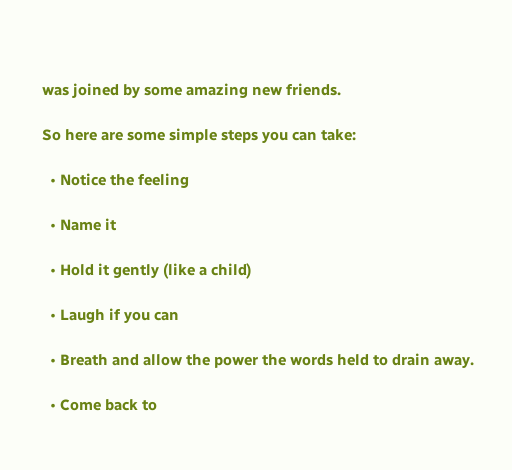was joined by some amazing new friends.

So here are some simple steps you can take:

  • Notice the feeling

  • Name it

  • Hold it gently (like a child)

  • Laugh if you can

  • Breath and allow the power the words held to drain away.

  • Come back to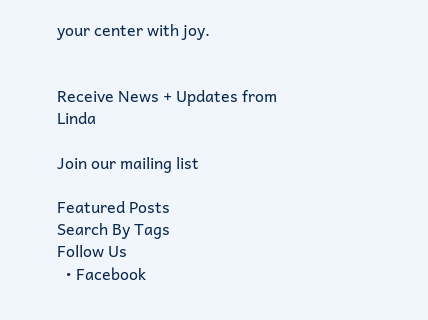your center with joy.


Receive News + Updates from Linda

Join our mailing list

Featured Posts
Search By Tags
Follow Us
  • Facebook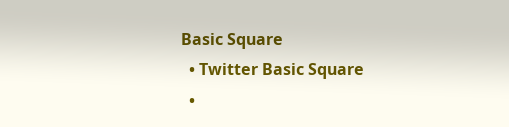Basic Square
  • Twitter Basic Square
  •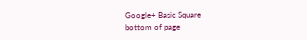Google+ Basic Square
bottom of page